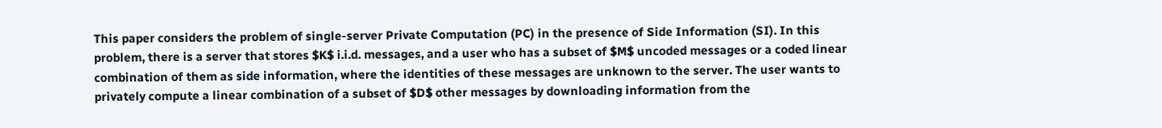This paper considers the problem of single-server Private Computation (PC) in the presence of Side Information (SI). In this problem, there is a server that stores $K$ i.i.d. messages, and a user who has a subset of $M$ uncoded messages or a coded linear combination of them as side information, where the identities of these messages are unknown to the server. The user wants to privately compute a linear combination of a subset of $D$ other messages by downloading information from the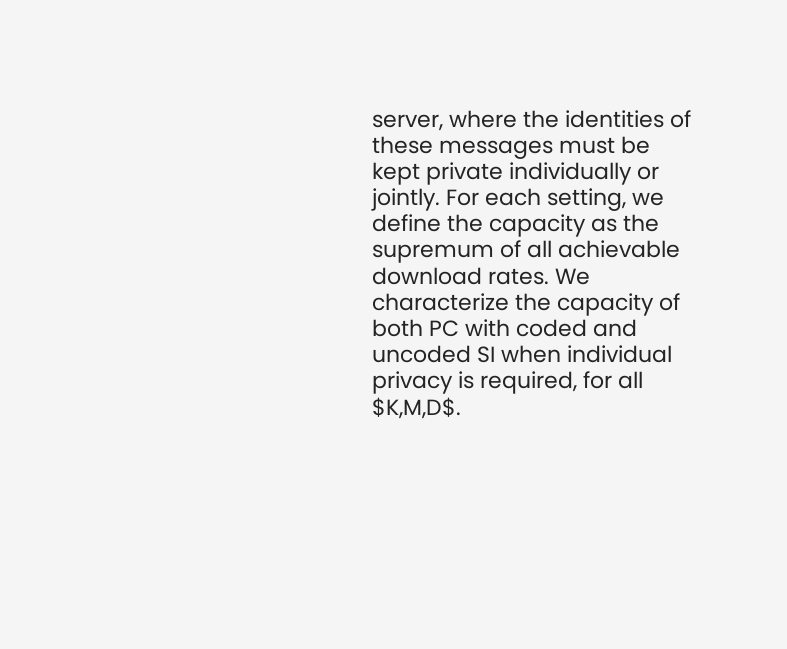server, where the identities of these messages must be kept private individually or jointly. For each setting, we define the capacity as the supremum of all achievable download rates. We characterize the capacity of both PC with coded and uncoded SI when individual privacy is required, for all $K,M,D$.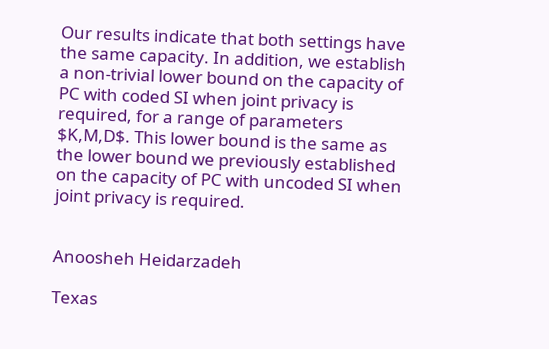Our results indicate that both settings have the same capacity. In addition, we establish a non-trivial lower bound on the capacity of PC with coded SI when joint privacy is required, for a range of parameters $K,M,D$. This lower bound is the same as the lower bound we previously established on the capacity of PC with uncoded SI when joint privacy is required.


Anoosheh Heidarzadeh

Texas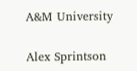A&M University

Alex Sprintson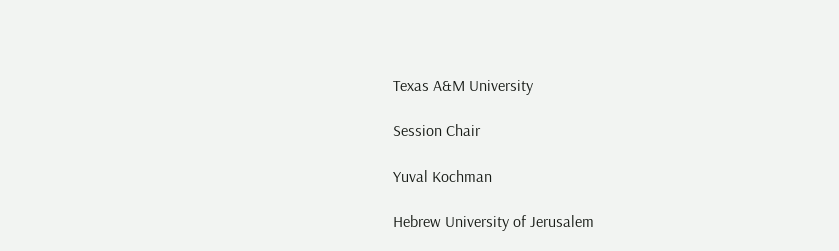Texas A&M University

Session Chair

Yuval Kochman

Hebrew University of Jerusalem